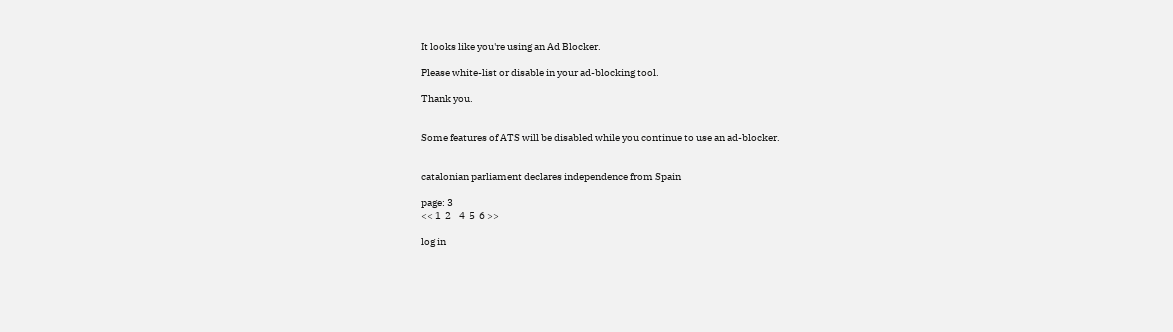It looks like you're using an Ad Blocker.

Please white-list or disable in your ad-blocking tool.

Thank you.


Some features of ATS will be disabled while you continue to use an ad-blocker.


catalonian parliament declares independence from Spain

page: 3
<< 1  2    4  5  6 >>

log in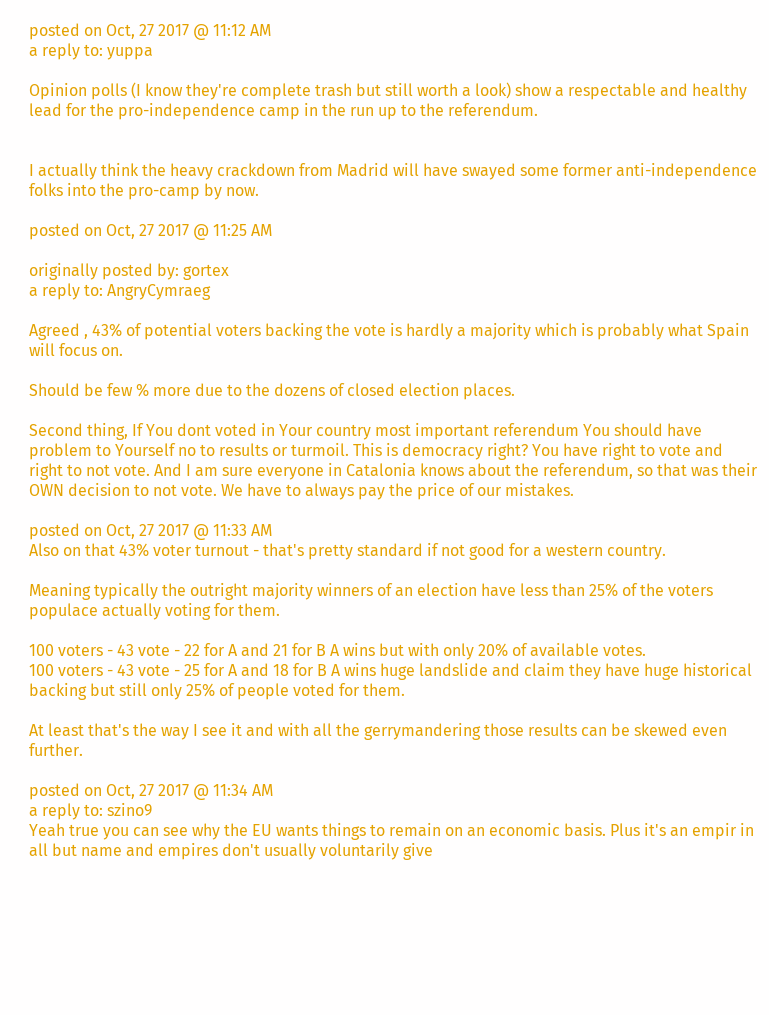posted on Oct, 27 2017 @ 11:12 AM
a reply to: yuppa

Opinion polls (I know they're complete trash but still worth a look) show a respectable and healthy lead for the pro-independence camp in the run up to the referendum.


I actually think the heavy crackdown from Madrid will have swayed some former anti-independence folks into the pro-camp by now.

posted on Oct, 27 2017 @ 11:25 AM

originally posted by: gortex
a reply to: AngryCymraeg

Agreed , 43% of potential voters backing the vote is hardly a majority which is probably what Spain will focus on.

Should be few % more due to the dozens of closed election places.

Second thing, If You dont voted in Your country most important referendum You should have problem to Yourself no to results or turmoil. This is democracy right? You have right to vote and right to not vote. And I am sure everyone in Catalonia knows about the referendum, so that was their OWN decision to not vote. We have to always pay the price of our mistakes.

posted on Oct, 27 2017 @ 11:33 AM
Also on that 43% voter turnout - that's pretty standard if not good for a western country.

Meaning typically the outright majority winners of an election have less than 25% of the voters populace actually voting for them.

100 voters - 43 vote - 22 for A and 21 for B A wins but with only 20% of available votes.
100 voters - 43 vote - 25 for A and 18 for B A wins huge landslide and claim they have huge historical backing but still only 25% of people voted for them.

At least that's the way I see it and with all the gerrymandering those results can be skewed even further.

posted on Oct, 27 2017 @ 11:34 AM
a reply to: szino9
Yeah true you can see why the EU wants things to remain on an economic basis. Plus it's an empir in all but name and empires don't usually voluntarily give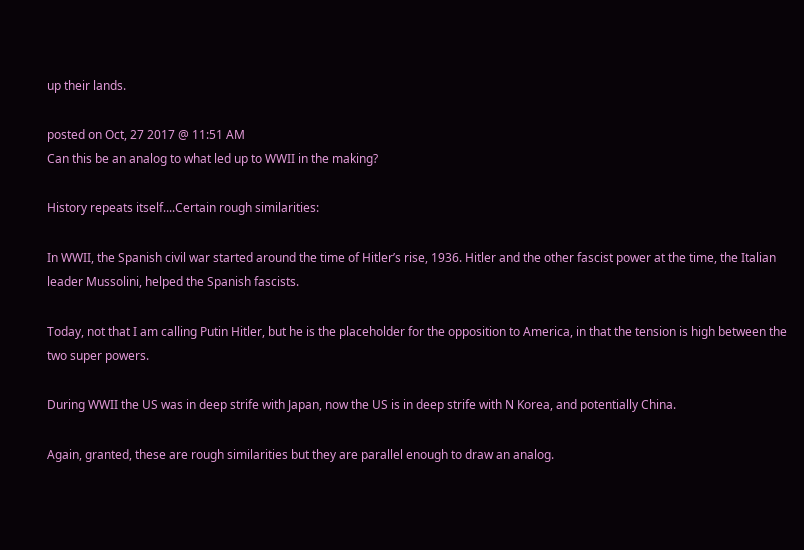up their lands.

posted on Oct, 27 2017 @ 11:51 AM
Can this be an analog to what led up to WWII in the making?

History repeats itself....Certain rough similarities:

In WWII, the Spanish civil war started around the time of Hitler’s rise, 1936. Hitler and the other fascist power at the time, the Italian leader Mussolini, helped the Spanish fascists.

Today, not that I am calling Putin Hitler, but he is the placeholder for the opposition to America, in that the tension is high between the two super powers.

During WWII the US was in deep strife with Japan, now the US is in deep strife with N Korea, and potentially China.

Again, granted, these are rough similarities but they are parallel enough to draw an analog.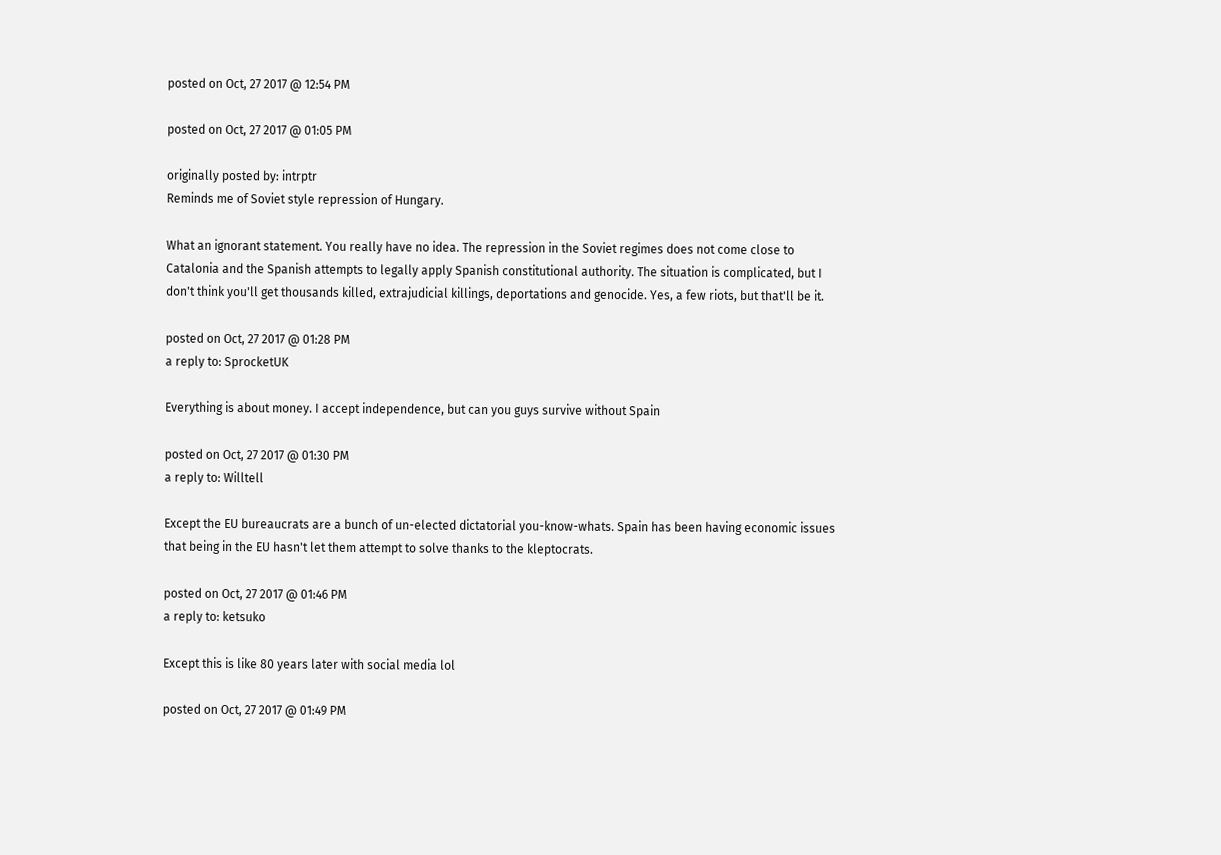posted on Oct, 27 2017 @ 12:54 PM

posted on Oct, 27 2017 @ 01:05 PM

originally posted by: intrptr
Reminds me of Soviet style repression of Hungary.

What an ignorant statement. You really have no idea. The repression in the Soviet regimes does not come close to Catalonia and the Spanish attempts to legally apply Spanish constitutional authority. The situation is complicated, but I don't think you'll get thousands killed, extrajudicial killings, deportations and genocide. Yes, a few riots, but that'll be it.

posted on Oct, 27 2017 @ 01:28 PM
a reply to: SprocketUK

Everything is about money. I accept independence, but can you guys survive without Spain

posted on Oct, 27 2017 @ 01:30 PM
a reply to: Willtell

Except the EU bureaucrats are a bunch of un-elected dictatorial you-know-whats. Spain has been having economic issues that being in the EU hasn't let them attempt to solve thanks to the kleptocrats.

posted on Oct, 27 2017 @ 01:46 PM
a reply to: ketsuko

Except this is like 80 years later with social media lol

posted on Oct, 27 2017 @ 01:49 PM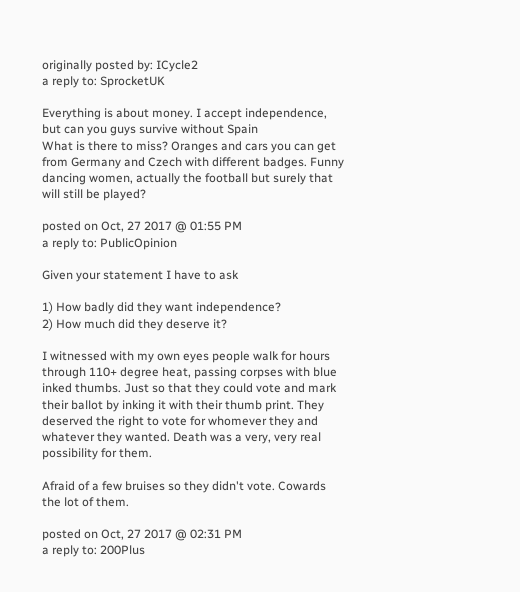originally posted by: ICycle2
a reply to: SprocketUK

Everything is about money. I accept independence, but can you guys survive without Spain
What is there to miss? Oranges and cars you can get from Germany and Czech with different badges. Funny dancing women, actually the football but surely that will still be played?

posted on Oct, 27 2017 @ 01:55 PM
a reply to: PublicOpinion

Given your statement I have to ask

1) How badly did they want independence?
2) How much did they deserve it?

I witnessed with my own eyes people walk for hours through 110+ degree heat, passing corpses with blue inked thumbs. Just so that they could vote and mark their ballot by inking it with their thumb print. They deserved the right to vote for whomever they and whatever they wanted. Death was a very, very real possibility for them.

Afraid of a few bruises so they didn't vote. Cowards the lot of them.

posted on Oct, 27 2017 @ 02:31 PM
a reply to: 200Plus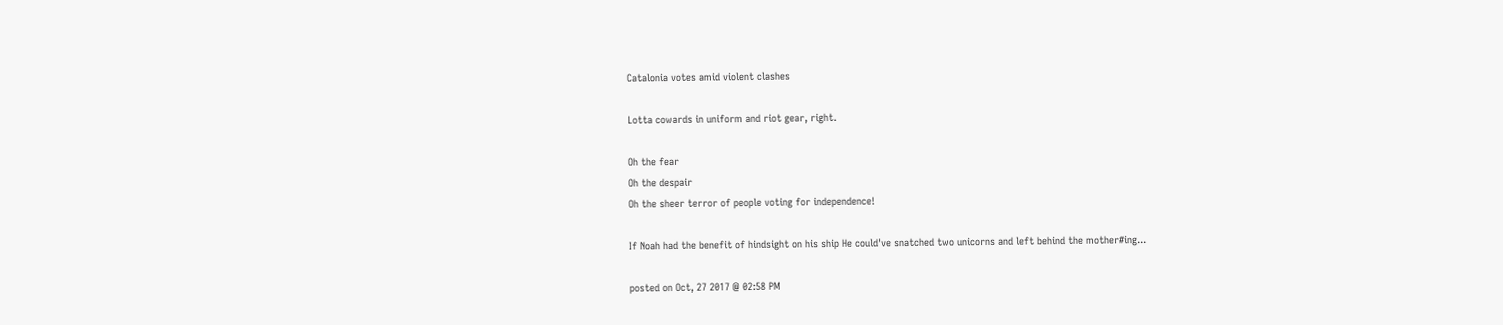Catalonia votes amid violent clashes

Lotta cowards in uniform and riot gear, right.

Oh the fear
Oh the despair
Oh the sheer terror of people voting for independence!

If Noah had the benefit of hindsight on his ship He could've snatched two unicorns and left behind the mother#ing...

posted on Oct, 27 2017 @ 02:58 PM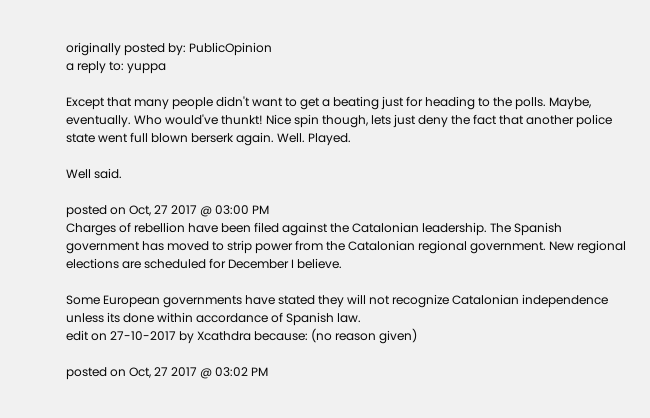originally posted by: PublicOpinion
a reply to: yuppa

Except that many people didn't want to get a beating just for heading to the polls. Maybe, eventually. Who would've thunkt! Nice spin though, lets just deny the fact that another police state went full blown berserk again. Well. Played.

Well said.

posted on Oct, 27 2017 @ 03:00 PM
Charges of rebellion have been filed against the Catalonian leadership. The Spanish government has moved to strip power from the Catalonian regional government. New regional elections are scheduled for December I believe.

Some European governments have stated they will not recognize Catalonian independence unless its done within accordance of Spanish law.
edit on 27-10-2017 by Xcathdra because: (no reason given)

posted on Oct, 27 2017 @ 03:02 PM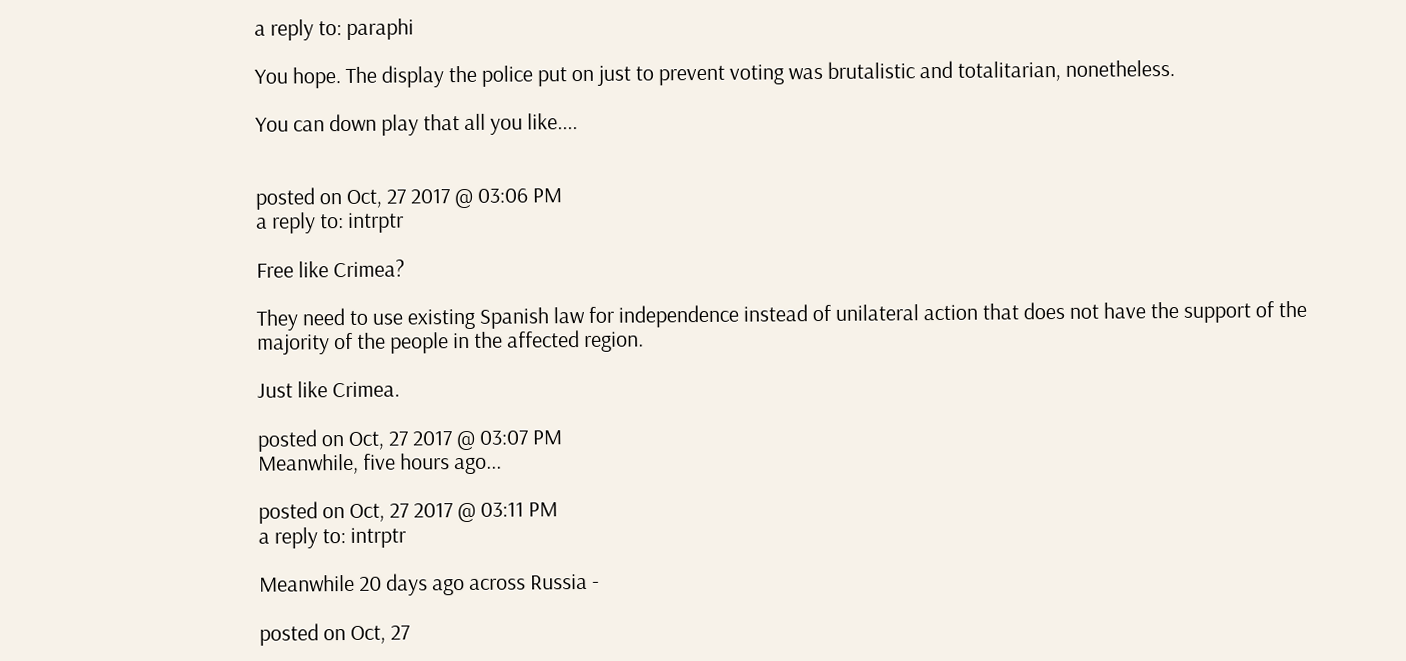a reply to: paraphi

You hope. The display the police put on just to prevent voting was brutalistic and totalitarian, nonetheless.

You can down play that all you like....


posted on Oct, 27 2017 @ 03:06 PM
a reply to: intrptr

Free like Crimea?

They need to use existing Spanish law for independence instead of unilateral action that does not have the support of the majority of the people in the affected region.

Just like Crimea.

posted on Oct, 27 2017 @ 03:07 PM
Meanwhile, five hours ago...

posted on Oct, 27 2017 @ 03:11 PM
a reply to: intrptr

Meanwhile 20 days ago across Russia -

posted on Oct, 27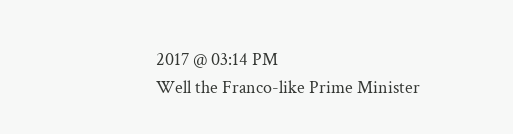2017 @ 03:14 PM
Well the Franco-like Prime Minister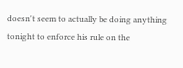doesn't seem to actually be doing anything tonight to enforce his rule on the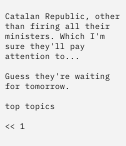Catalan Republic, other than firing all their ministers. Which I'm sure they'll pay attention to...

Guess they're waiting for tomorrow.

top topics

<< 1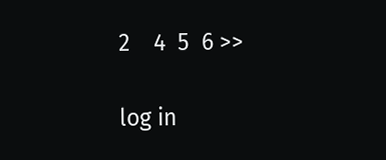2    4  5  6 >>

log in